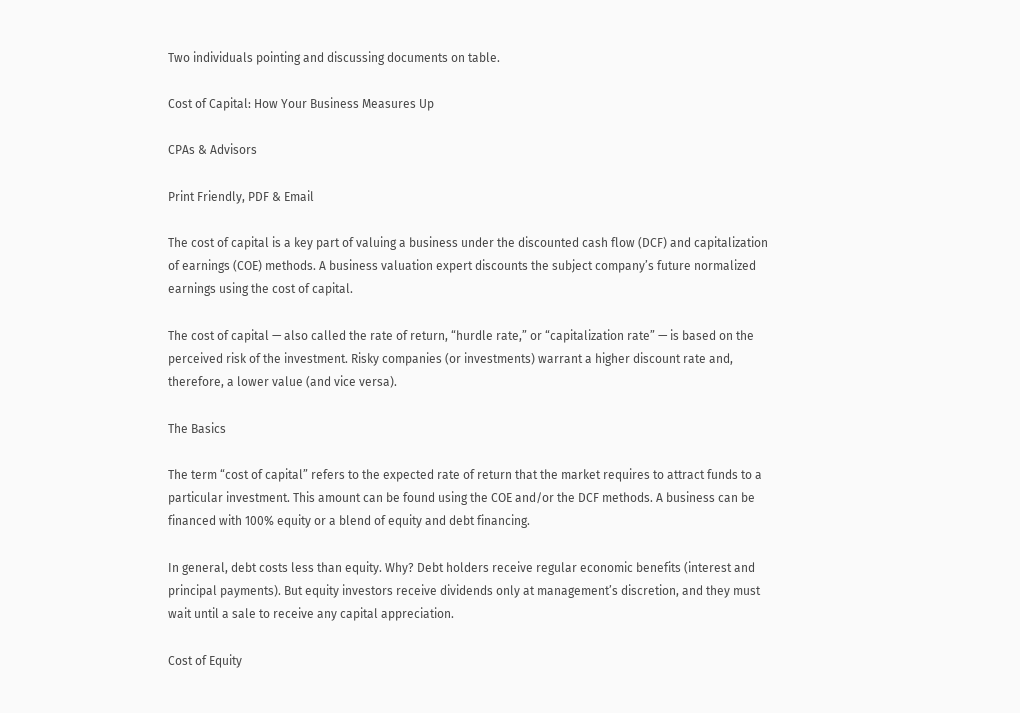Two individuals pointing and discussing documents on table.

Cost of Capital: How Your Business Measures Up

CPAs & Advisors

Print Friendly, PDF & Email

The cost of capital is a key part of valuing a business under the discounted cash flow (DCF) and capitalization of earnings (COE) methods. A business valuation expert discounts the subject company’s future normalized earnings using the cost of capital.

The cost of capital — also called the rate of return, “hurdle rate,” or “capitalization rate” — is based on the perceived risk of the investment. Risky companies (or investments) warrant a higher discount rate and, therefore, a lower value (and vice versa).

The Basics

The term “cost of capital” refers to the expected rate of return that the market requires to attract funds to a particular investment. This amount can be found using the COE and/or the DCF methods. A business can be financed with 100% equity or a blend of equity and debt financing.

In general, debt costs less than equity. Why? Debt holders receive regular economic benefits (interest and principal payments). But equity investors receive dividends only at management’s discretion, and they must wait until a sale to receive any capital appreciation.

Cost of Equity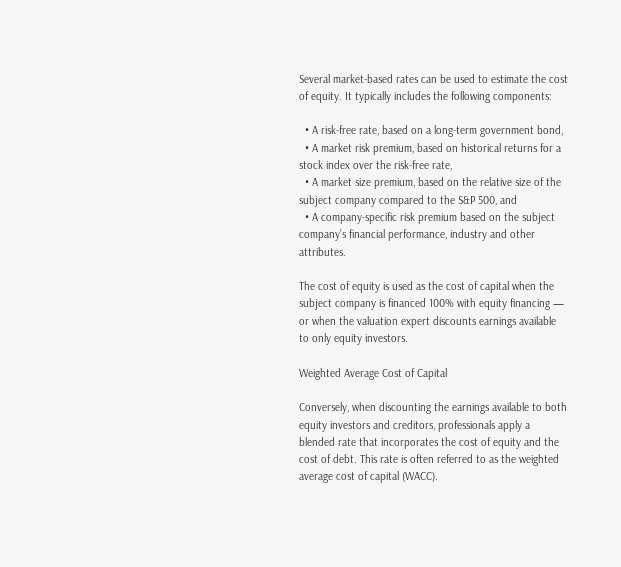Several market-based rates can be used to estimate the cost of equity. It typically includes the following components:

  • A risk-free rate, based on a long-term government bond,
  • A market risk premium, based on historical returns for a stock index over the risk-free rate,
  • A market size premium, based on the relative size of the subject company compared to the S&P 500, and
  • A company-specific risk premium based on the subject company’s financial performance, industry and other attributes.

The cost of equity is used as the cost of capital when the subject company is financed 100% with equity financing — or when the valuation expert discounts earnings available to only equity investors.

Weighted Average Cost of Capital

Conversely, when discounting the earnings available to both equity investors and creditors, professionals apply a blended rate that incorporates the cost of equity and the cost of debt. This rate is often referred to as the weighted average cost of capital (WACC).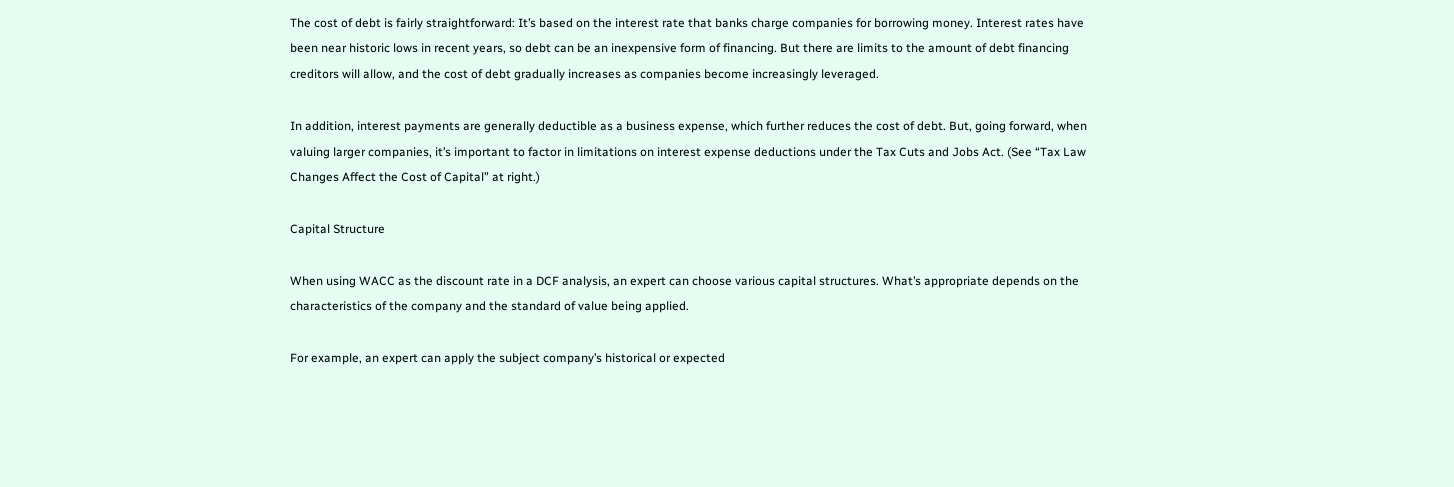The cost of debt is fairly straightforward: It’s based on the interest rate that banks charge companies for borrowing money. Interest rates have been near historic lows in recent years, so debt can be an inexpensive form of financing. But there are limits to the amount of debt financing creditors will allow, and the cost of debt gradually increases as companies become increasingly leveraged.

In addition, interest payments are generally deductible as a business expense, which further reduces the cost of debt. But, going forward, when valuing larger companies, it’s important to factor in limitations on interest expense deductions under the Tax Cuts and Jobs Act. (See “Tax Law Changes Affect the Cost of Capital” at right.)

Capital Structure

When using WACC as the discount rate in a DCF analysis, an expert can choose various capital structures. What’s appropriate depends on the characteristics of the company and the standard of value being applied.

For example, an expert can apply the subject company’s historical or expected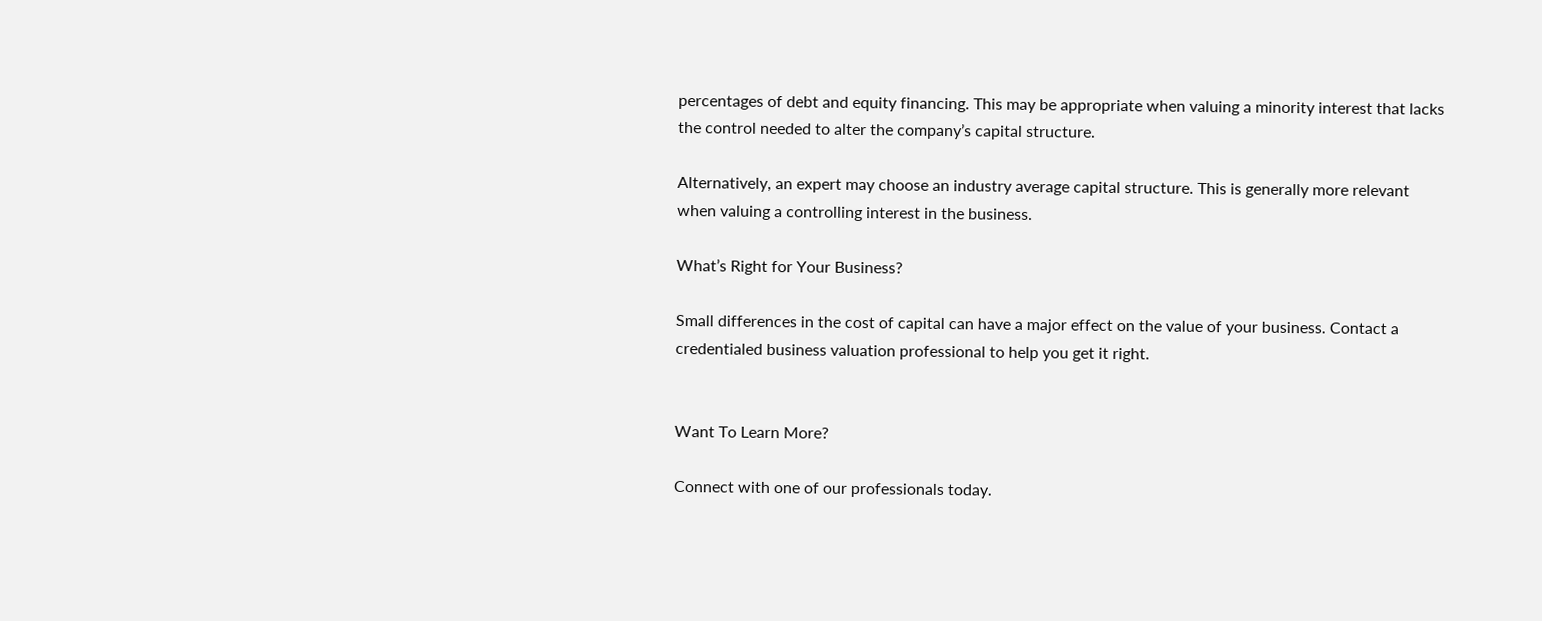percentages of debt and equity financing. This may be appropriate when valuing a minority interest that lacks the control needed to alter the company’s capital structure.

Alternatively, an expert may choose an industry average capital structure. This is generally more relevant when valuing a controlling interest in the business.

What’s Right for Your Business?

Small differences in the cost of capital can have a major effect on the value of your business. Contact a credentialed business valuation professional to help you get it right.


Want To Learn More?

Connect with one of our professionals today.